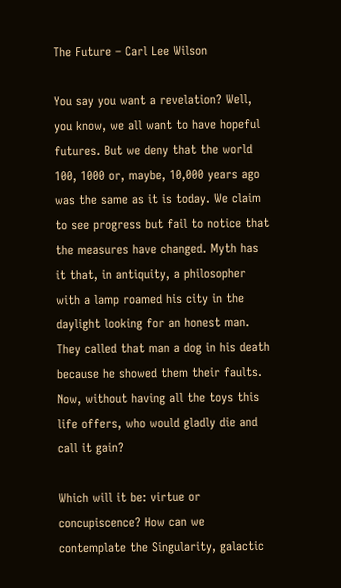The Future – Carl Lee Wilson

You say you want a revelation? Well, you know, we all want to have hopeful futures. But we deny that the world 100, 1000 or, maybe, 10,000 years ago was the same as it is today. We claim to see progress but fail to notice that the measures have changed. Myth has it that, in antiquity, a philosopher with a lamp roamed his city in the daylight looking for an honest man. They called that man a dog in his death because he showed them their faults. Now, without having all the toys this life offers, who would gladly die and call it gain?

Which will it be: virtue or concupiscence? How can we contemplate the Singularity, galactic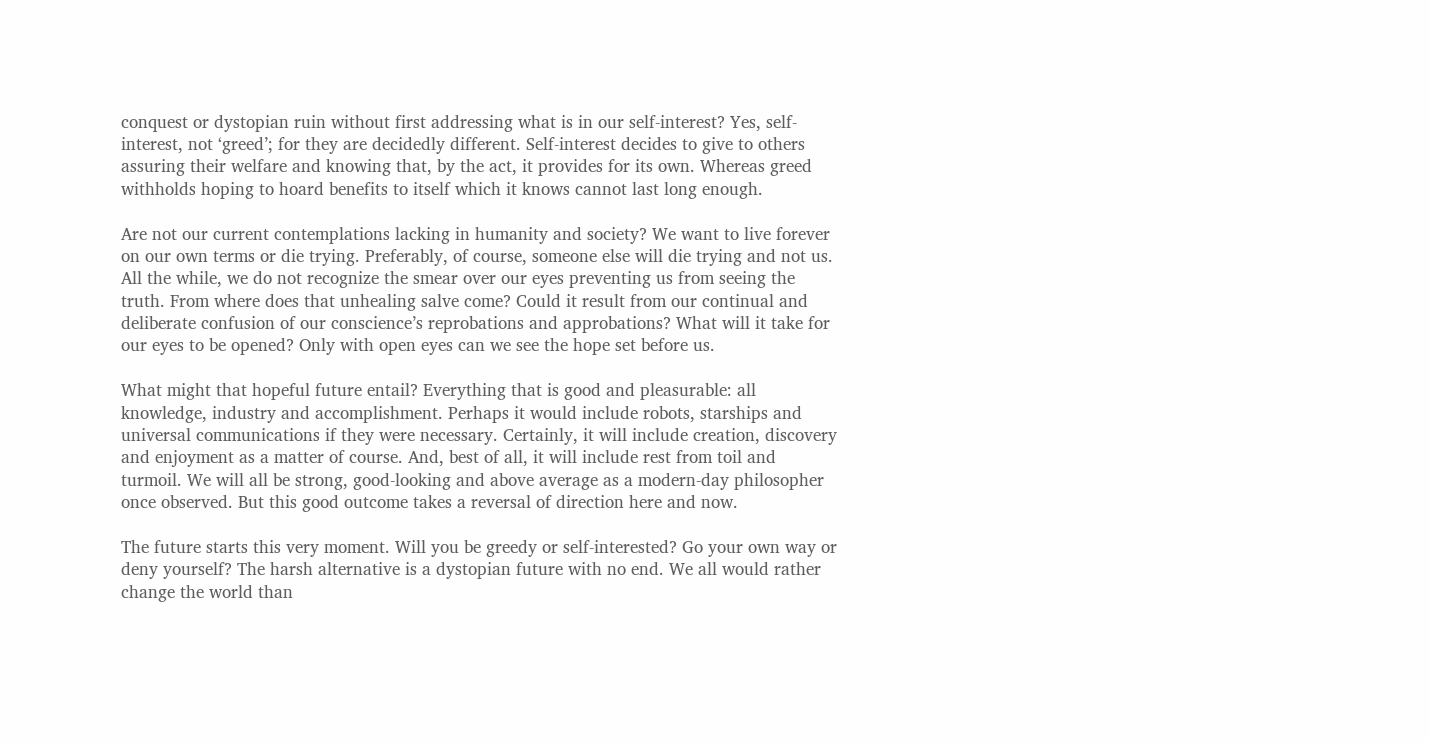conquest or dystopian ruin without first addressing what is in our self-interest? Yes, self-interest, not ‘greed’; for they are decidedly different. Self-interest decides to give to others assuring their welfare and knowing that, by the act, it provides for its own. Whereas greed withholds hoping to hoard benefits to itself which it knows cannot last long enough.

Are not our current contemplations lacking in humanity and society? We want to live forever on our own terms or die trying. Preferably, of course, someone else will die trying and not us. All the while, we do not recognize the smear over our eyes preventing us from seeing the truth. From where does that unhealing salve come? Could it result from our continual and deliberate confusion of our conscience’s reprobations and approbations? What will it take for our eyes to be opened? Only with open eyes can we see the hope set before us.

What might that hopeful future entail? Everything that is good and pleasurable: all knowledge, industry and accomplishment. Perhaps it would include robots, starships and universal communications if they were necessary. Certainly, it will include creation, discovery and enjoyment as a matter of course. And, best of all, it will include rest from toil and turmoil. We will all be strong, good-looking and above average as a modern-day philosopher once observed. But this good outcome takes a reversal of direction here and now.

The future starts this very moment. Will you be greedy or self-interested? Go your own way or deny yourself? The harsh alternative is a dystopian future with no end. We all would rather change the world than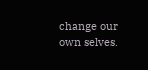change our own selves.